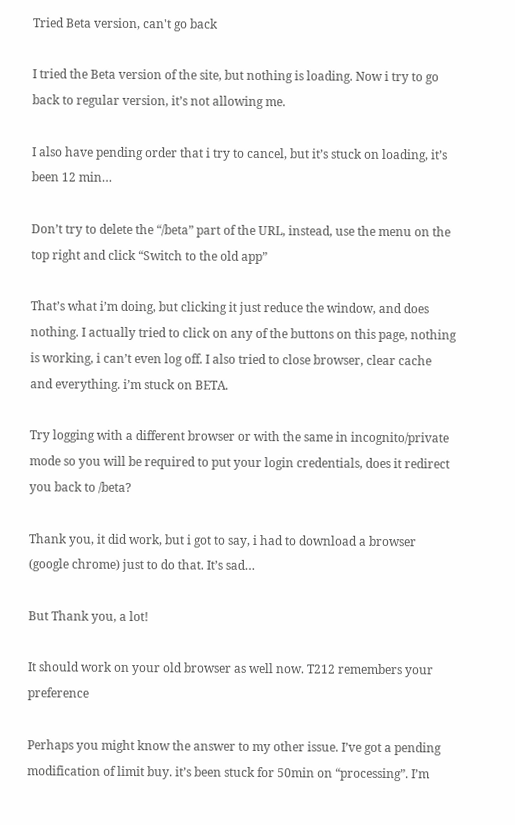Tried Beta version, can't go back

I tried the Beta version of the site, but nothing is loading. Now i try to go back to regular version, it’s not allowing me.

I also have pending order that i try to cancel, but it’s stuck on loading, it’s been 12 min…

Don’t try to delete the “/beta” part of the URL, instead, use the menu on the top right and click “Switch to the old app”

That’s what i’m doing, but clicking it just reduce the window, and does nothing. I actually tried to click on any of the buttons on this page, nothing is working, i can’t even log off. I also tried to close browser, clear cache and everything. i’m stuck on BETA.

Try logging with a different browser or with the same in incognito/private mode so you will be required to put your login credentials, does it redirect you back to /beta?

Thank you, it did work, but i got to say, i had to download a browser (google chrome) just to do that. It’s sad…

But Thank you, a lot!

It should work on your old browser as well now. T212 remembers your preference

Perhaps you might know the answer to my other issue. I’ve got a pending modification of limit buy. it’s been stuck for 50min on “processing”. I’m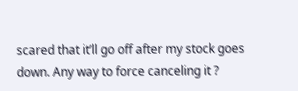scared that it’ll go off after my stock goes down. Any way to force canceling it ?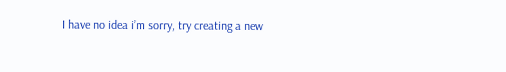I have no idea i’m sorry, try creating a new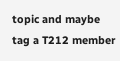topic and maybe tag a T212 member